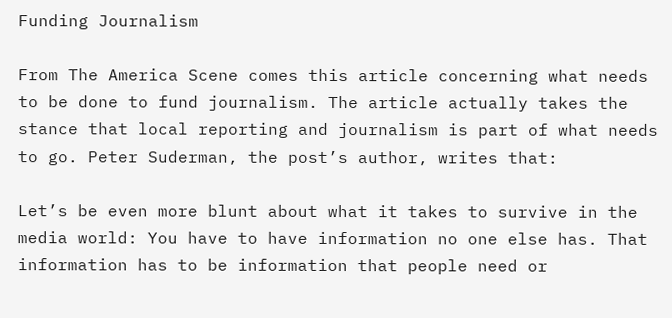Funding Journalism

From The America Scene comes this article concerning what needs to be done to fund journalism. The article actually takes the stance that local reporting and journalism is part of what needs to go. Peter Suderman, the post’s author, writes that:

Let’s be even more blunt about what it takes to survive in the media world: You have to have information no one else has. That information has to be information that people need or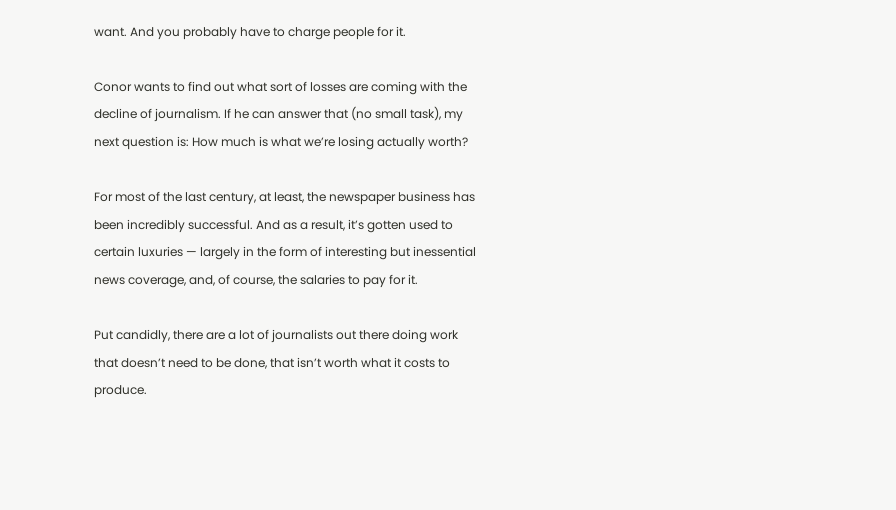want. And you probably have to charge people for it.

Conor wants to find out what sort of losses are coming with the decline of journalism. If he can answer that (no small task), my next question is: How much is what we’re losing actually worth?

For most of the last century, at least, the newspaper business has been incredibly successful. And as a result, it’s gotten used to certain luxuries — largely in the form of interesting but inessential news coverage, and, of course, the salaries to pay for it.

Put candidly, there are a lot of journalists out there doing work that doesn’t need to be done, that isn’t worth what it costs to produce.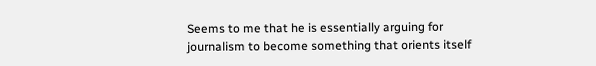Seems to me that he is essentially arguing for journalism to become something that orients itself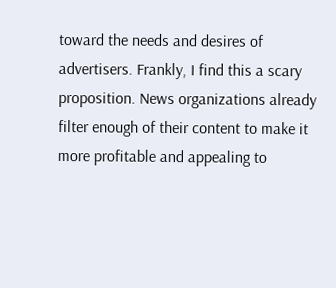toward the needs and desires of advertisers. Frankly, I find this a scary proposition. News organizations already filter enough of their content to make it more profitable and appealing to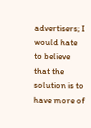advertisers; I would hate to believe that the solution is to have more of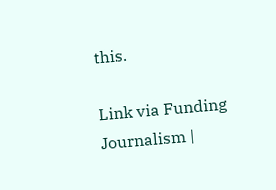this.

Link via Funding Journalism |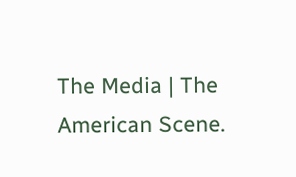The Media | The American Scene.